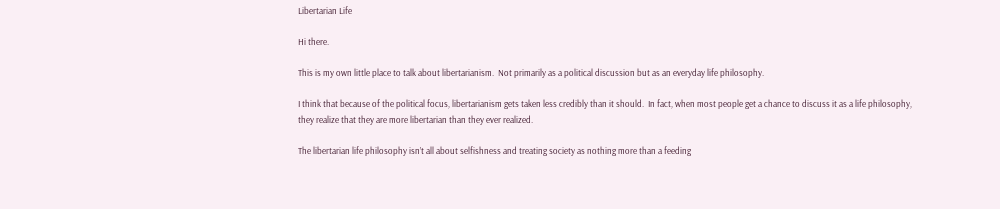Libertarian Life

Hi there.

This is my own little place to talk about libertarianism.  Not primarily as a political discussion but as an everyday life philosophy.

I think that because of the political focus, libertarianism gets taken less credibly than it should.  In fact, when most people get a chance to discuss it as a life philosophy, they realize that they are more libertarian than they ever realized.

The libertarian life philosophy isn’t all about selfishness and treating society as nothing more than a feeding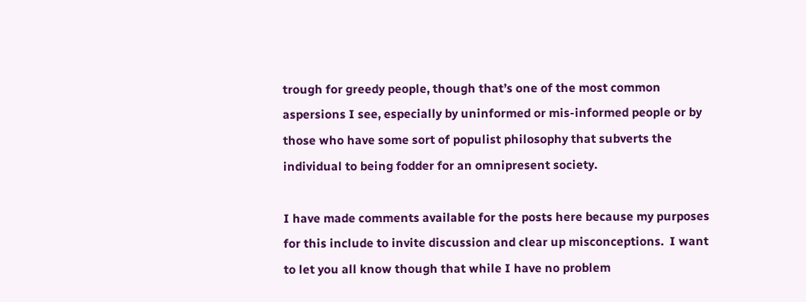trough for greedy people, though that’s one of the most common aspersions I see, especially by uninformed or mis-informed people or by those who have some sort of populist philosophy that subverts the individual to being fodder for an omnipresent society.

I have made comments available for the posts here because my purposes for this include to invite discussion and clear up misconceptions.  I want to let you all know though that while I have no problem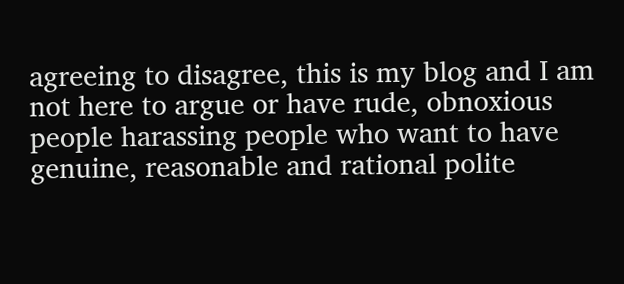agreeing to disagree, this is my blog and I am not here to argue or have rude, obnoxious people harassing people who want to have genuine, reasonable and rational polite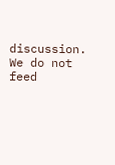discussion.  We do not feed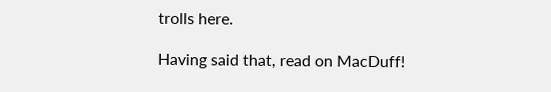trolls here.

Having said that, read on MacDuff!